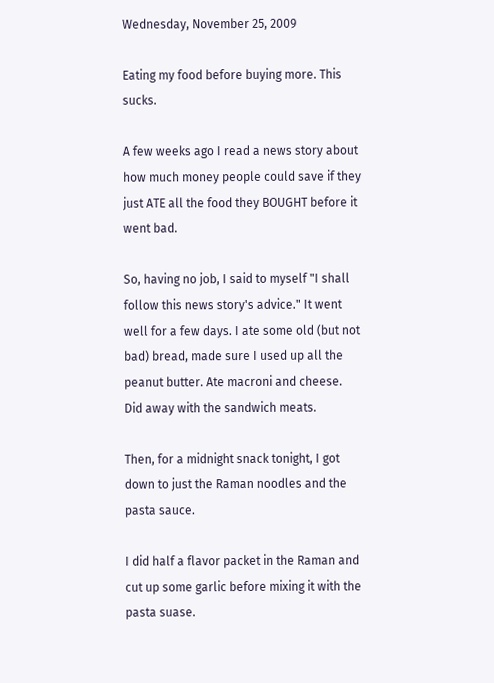Wednesday, November 25, 2009

Eating my food before buying more. This sucks.

A few weeks ago I read a news story about how much money people could save if they just ATE all the food they BOUGHT before it went bad.

So, having no job, I said to myself "I shall follow this news story's advice." It went well for a few days. I ate some old (but not bad) bread, made sure I used up all the peanut butter. Ate macroni and cheese. Did away with the sandwich meats.

Then, for a midnight snack tonight, I got down to just the Raman noodles and the pasta sauce.

I did half a flavor packet in the Raman and cut up some garlic before mixing it with the pasta suase.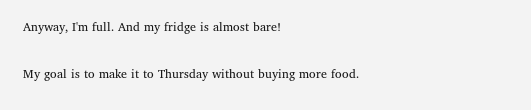Anyway, I'm full. And my fridge is almost bare!

My goal is to make it to Thursday without buying more food.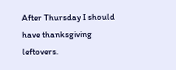After Thursday I should have thanksgiving leftovers.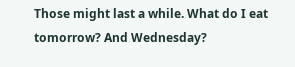Those might last a while. What do I eat tomorrow? And Wednesday?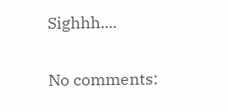Sighhh....

No comments: